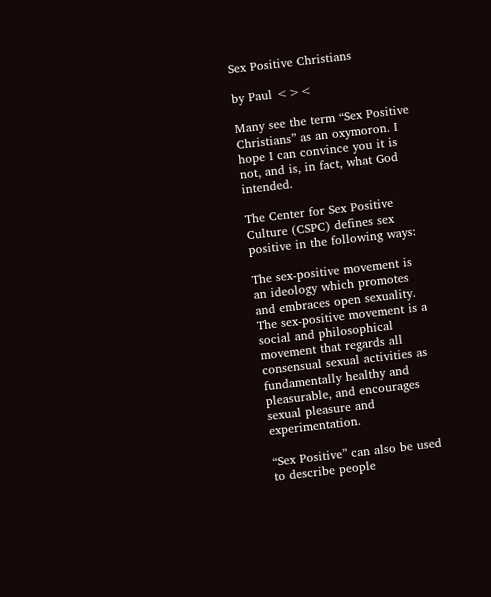Sex Positive Christians

by Paul <><

Many see the term “Sex Positive Christians” as an oxymoron. I hope I can convince you it is not, and is, in fact, what God intended.

The Center for Sex Positive Culture (CSPC) defines sex positive in the following ways:

The sex-positive movement is an ideology which promotes and embraces open sexuality. The sex-positive movement is a social and philosophical movement that regards all consensual sexual activities as fundamentally healthy and pleasurable, and encourages sexual pleasure and experimentation.

“Sex Positive” can also be used to describe people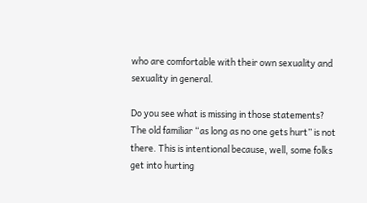who are comfortable with their own sexuality and sexuality in general.

Do you see what is missing in those statements? The old familiar “as long as no one gets hurt” is not there. This is intentional because, well, some folks get into hurting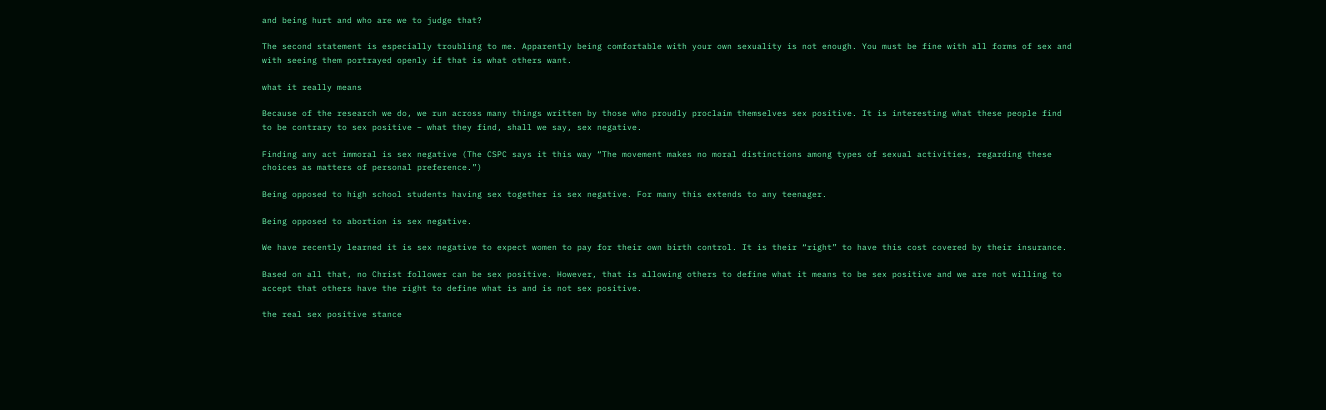and being hurt and who are we to judge that?

The second statement is especially troubling to me. Apparently being comfortable with your own sexuality is not enough. You must be fine with all forms of sex and with seeing them portrayed openly if that is what others want.

what it really means

Because of the research we do, we run across many things written by those who proudly proclaim themselves sex positive. It is interesting what these people find to be contrary to sex positive – what they find, shall we say, sex negative.

Finding any act immoral is sex negative (The CSPC says it this way “The movement makes no moral distinctions among types of sexual activities, regarding these choices as matters of personal preference.”)

Being opposed to high school students having sex together is sex negative. For many this extends to any teenager.

Being opposed to abortion is sex negative.

We have recently learned it is sex negative to expect women to pay for their own birth control. It is their “right” to have this cost covered by their insurance.

Based on all that, no Christ follower can be sex positive. However, that is allowing others to define what it means to be sex positive and we are not willing to accept that others have the right to define what is and is not sex positive.

the real sex positive stance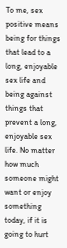To me, sex positive means being for things that lead to a long, enjoyable sex life and being against things that prevent a long, enjoyable sex life. No matter how much someone might want or enjoy something today, if it is going to hurt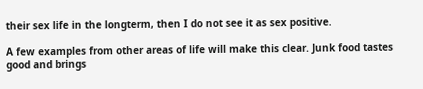their sex life in the longterm, then I do not see it as sex positive.

A few examples from other areas of life will make this clear. Junk food tastes good and brings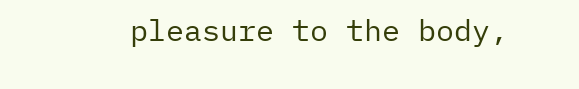pleasure to the body,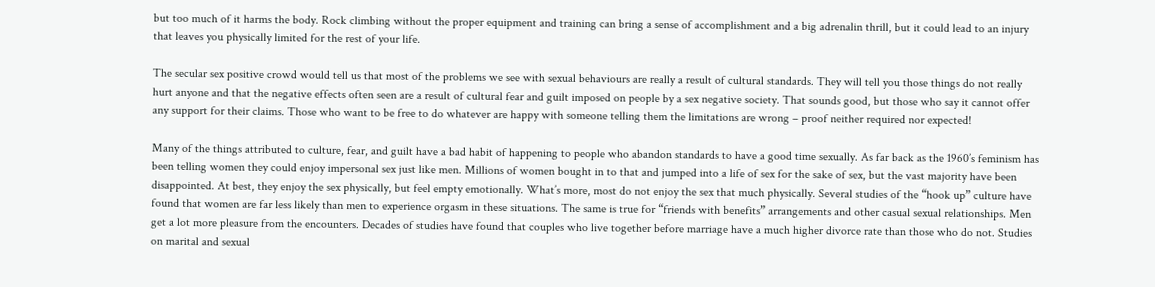but too much of it harms the body. Rock climbing without the proper equipment and training can bring a sense of accomplishment and a big adrenalin thrill, but it could lead to an injury that leaves you physically limited for the rest of your life.

The secular sex positive crowd would tell us that most of the problems we see with sexual behaviours are really a result of cultural standards. They will tell you those things do not really hurt anyone and that the negative effects often seen are a result of cultural fear and guilt imposed on people by a sex negative society. That sounds good, but those who say it cannot offer any support for their claims. Those who want to be free to do whatever are happy with someone telling them the limitations are wrong – proof neither required nor expected!

Many of the things attributed to culture, fear, and guilt have a bad habit of happening to people who abandon standards to have a good time sexually. As far back as the 1960’s feminism has been telling women they could enjoy impersonal sex just like men. Millions of women bought in to that and jumped into a life of sex for the sake of sex, but the vast majority have been disappointed. At best, they enjoy the sex physically, but feel empty emotionally. What’s more, most do not enjoy the sex that much physically. Several studies of the “hook up” culture have found that women are far less likely than men to experience orgasm in these situations. The same is true for “friends with benefits” arrangements and other casual sexual relationships. Men get a lot more pleasure from the encounters. Decades of studies have found that couples who live together before marriage have a much higher divorce rate than those who do not. Studies on marital and sexual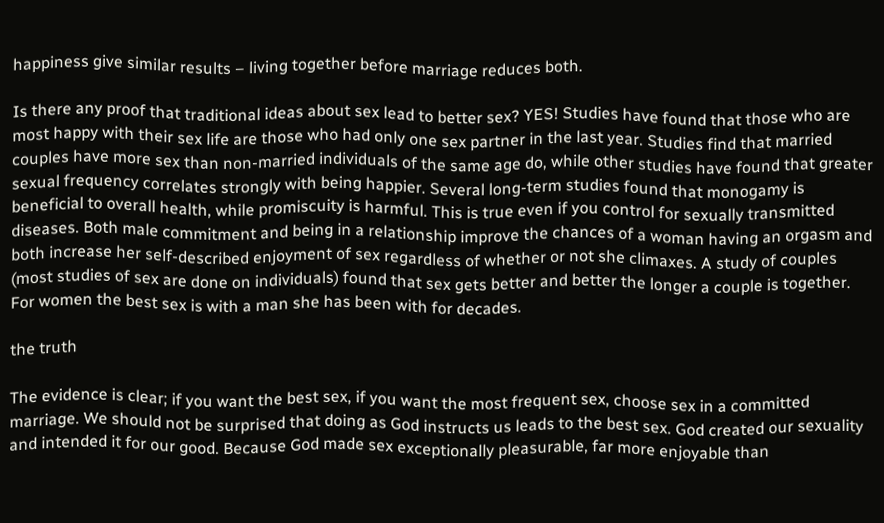happiness give similar results – living together before marriage reduces both.

Is there any proof that traditional ideas about sex lead to better sex? YES! Studies have found that those who are most happy with their sex life are those who had only one sex partner in the last year. Studies find that married couples have more sex than non-married individuals of the same age do, while other studies have found that greater sexual frequency correlates strongly with being happier. Several long-term studies found that monogamy is beneficial to overall health, while promiscuity is harmful. This is true even if you control for sexually transmitted diseases. Both male commitment and being in a relationship improve the chances of a woman having an orgasm and both increase her self-described enjoyment of sex regardless of whether or not she climaxes. A study of couples (most studies of sex are done on individuals) found that sex gets better and better the longer a couple is together. For women the best sex is with a man she has been with for decades.

the truth

The evidence is clear; if you want the best sex, if you want the most frequent sex, choose sex in a committed marriage. We should not be surprised that doing as God instructs us leads to the best sex. God created our sexuality and intended it for our good. Because God made sex exceptionally pleasurable, far more enjoyable than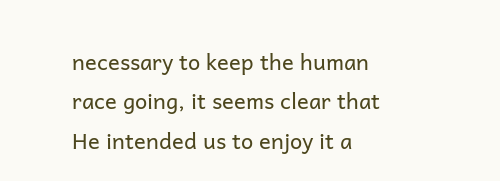necessary to keep the human race going, it seems clear that He intended us to enjoy it a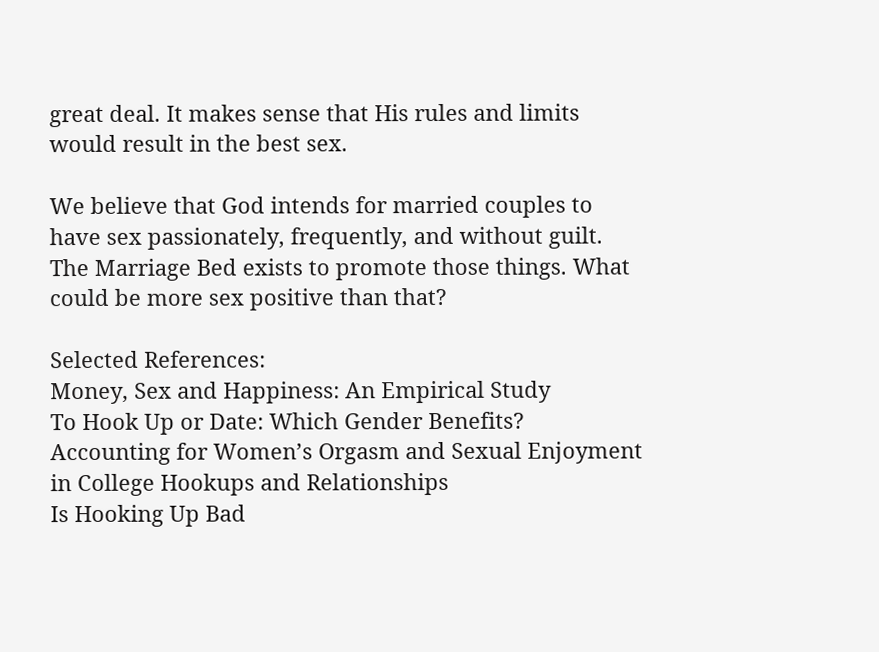great deal. It makes sense that His rules and limits would result in the best sex.

We believe that God intends for married couples to have sex passionately, frequently, and without guilt. The Marriage Bed exists to promote those things. What could be more sex positive than that?

Selected References:
Money, Sex and Happiness: An Empirical Study
To Hook Up or Date: Which Gender Benefits?
Accounting for Women’s Orgasm and Sexual Enjoyment in College Hookups and Relationships
Is Hooking Up Bad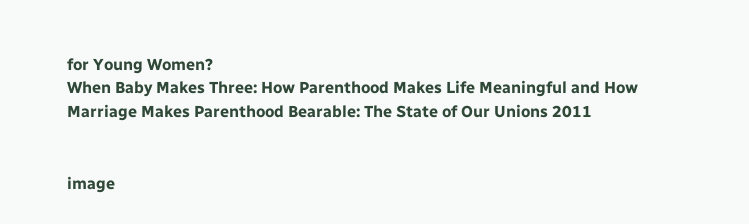for Young Women?
When Baby Makes Three: How Parenthood Makes Life Meaningful and How Marriage Makes Parenthood Bearable: The State of Our Unions 2011


image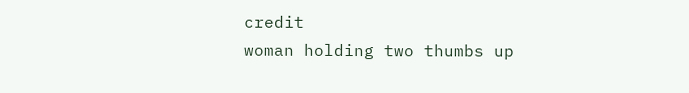credit
woman holding two thumbs up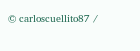© carloscuellito87 /